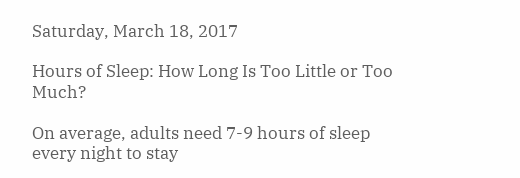Saturday, March 18, 2017

Hours of Sleep: How Long Is Too Little or Too Much?

On average, adults need 7-9 hours of sleep every night to stay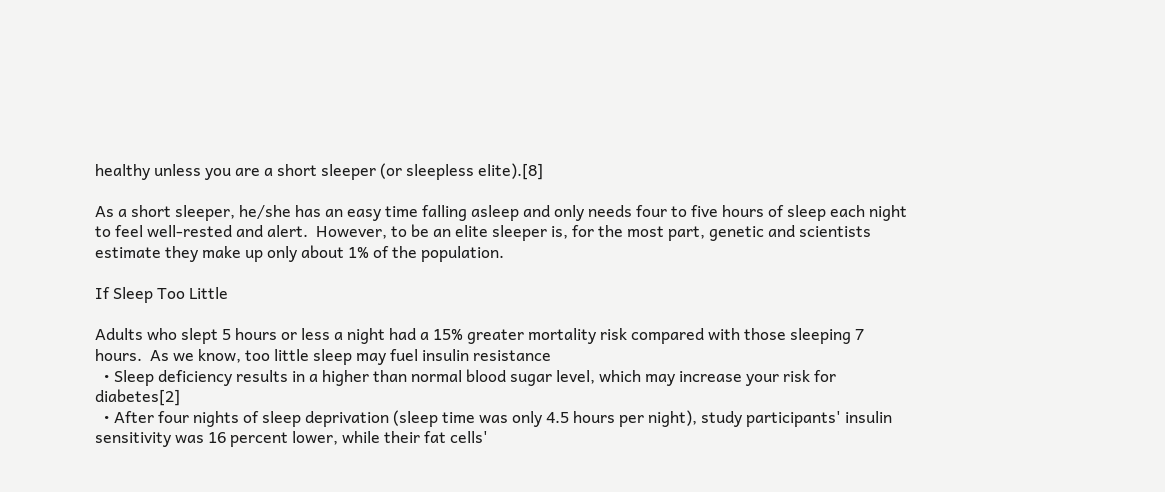healthy unless you are a short sleeper (or sleepless elite).[8]

As a short sleeper, he/she has an easy time falling asleep and only needs four to five hours of sleep each night to feel well-rested and alert.  However, to be an elite sleeper is, for the most part, genetic and scientists estimate they make up only about 1% of the population.

If Sleep Too Little

Adults who slept 5 hours or less a night had a 15% greater mortality risk compared with those sleeping 7 hours.  As we know, too little sleep may fuel insulin resistance
  • Sleep deficiency results in a higher than normal blood sugar level, which may increase your risk for diabetes[2]
  • After four nights of sleep deprivation (sleep time was only 4.5 hours per night), study participants' insulin sensitivity was 16 percent lower, while their fat cells'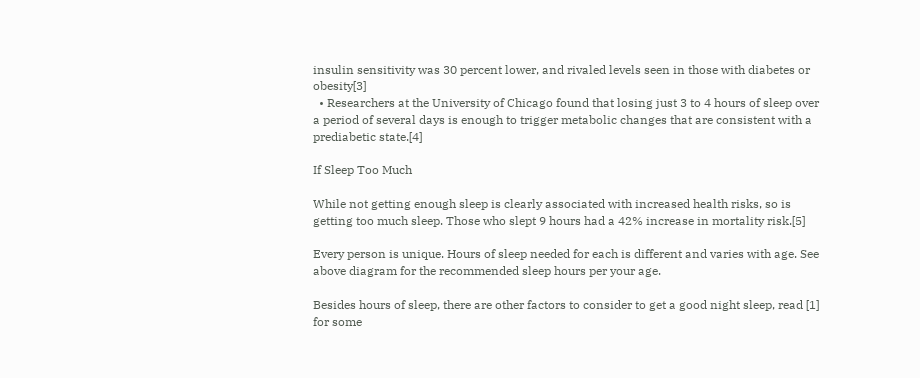insulin sensitivity was 30 percent lower, and rivaled levels seen in those with diabetes or obesity[3]
  • Researchers at the University of Chicago found that losing just 3 to 4 hours of sleep over a period of several days is enough to trigger metabolic changes that are consistent with a prediabetic state.[4]

If Sleep Too Much

While not getting enough sleep is clearly associated with increased health risks, so is getting too much sleep. Those who slept 9 hours had a 42% increase in mortality risk.[5]

Every person is unique. Hours of sleep needed for each is different and varies with age. See above diagram for the recommended sleep hours per your age.

Besides hours of sleep, there are other factors to consider to get a good night sleep, read [1] for some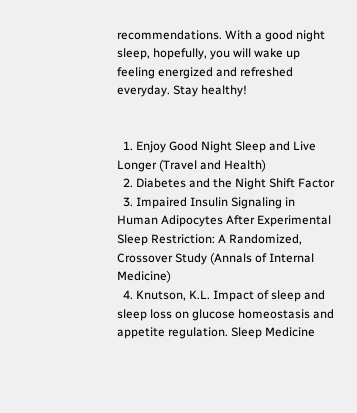recommendations. With a good night sleep, hopefully, you will wake up feeling energized and refreshed everyday. Stay healthy!


  1. Enjoy Good Night Sleep and Live Longer (Travel and Health)
  2. Diabetes and the Night Shift Factor
  3. Impaired Insulin Signaling in Human Adipocytes After Experimental Sleep Restriction: A Randomized, Crossover Study (Annals of Internal Medicine)
  4. Knutson, K.L. Impact of sleep and sleep loss on glucose homeostasis and appetite regulation. Sleep Medicine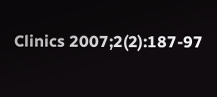Clinics 2007;2(2):187-97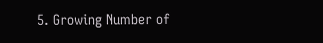5. Growing Number of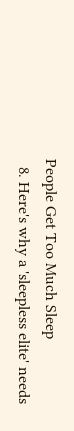People Get Too Much Sleep
  8. Here's why a 'sleepless elite' needs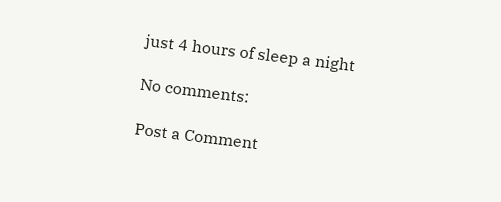just 4 hours of sleep a night

No comments:

Post a Comment